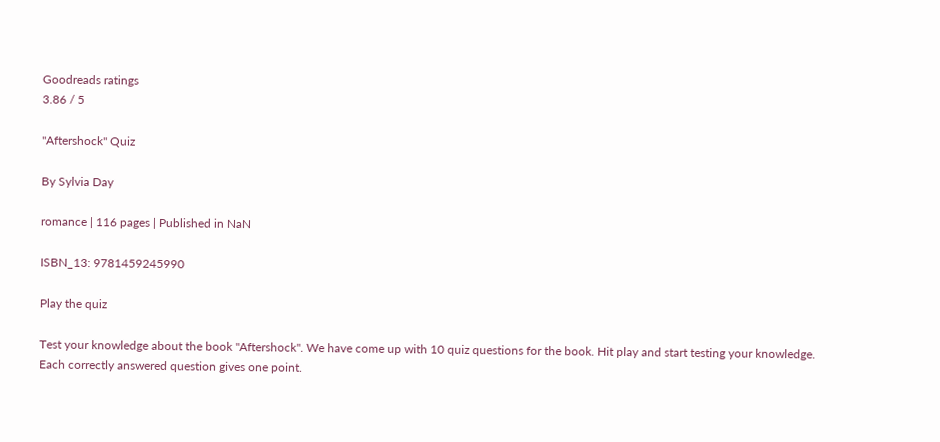Goodreads ratings
3.86 / 5

"Aftershock" Quiz

By Sylvia Day

romance | 116 pages | Published in NaN

ISBN_13: 9781459245990

Play the quiz

Test your knowledge about the book "Aftershock". We have come up with 10 quiz questions for the book. Hit play and start testing your knowledge. Each correctly answered question gives one point.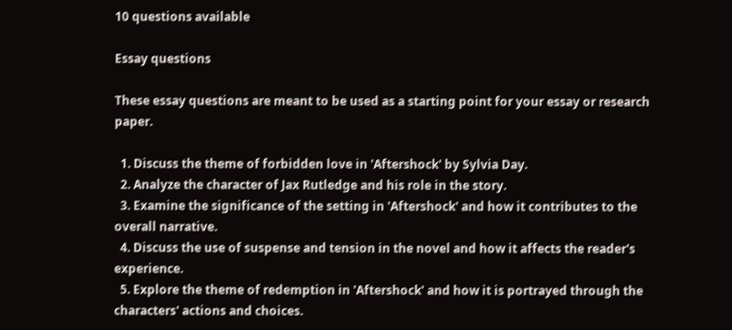10 questions available

Essay questions

These essay questions are meant to be used as a starting point for your essay or research paper.

  1. Discuss the theme of forbidden love in 'Aftershock' by Sylvia Day.
  2. Analyze the character of Jax Rutledge and his role in the story.
  3. Examine the significance of the setting in 'Aftershock' and how it contributes to the overall narrative.
  4. Discuss the use of suspense and tension in the novel and how it affects the reader's experience.
  5. Explore the theme of redemption in 'Aftershock' and how it is portrayed through the characters' actions and choices.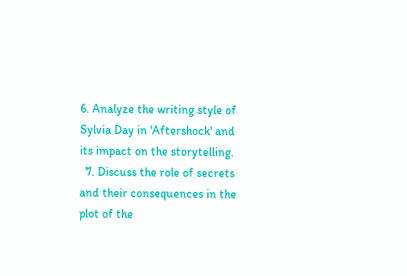6. Analyze the writing style of Sylvia Day in 'Aftershock' and its impact on the storytelling.
  7. Discuss the role of secrets and their consequences in the plot of the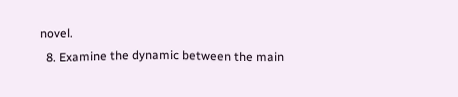novel.
  8. Examine the dynamic between the main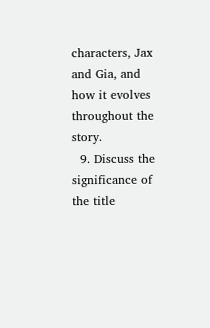characters, Jax and Gia, and how it evolves throughout the story.
  9. Discuss the significance of the title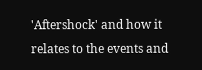'Aftershock' and how it relates to the events and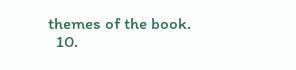themes of the book.
  10.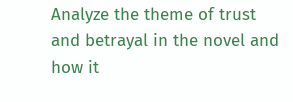Analyze the theme of trust and betrayal in the novel and how it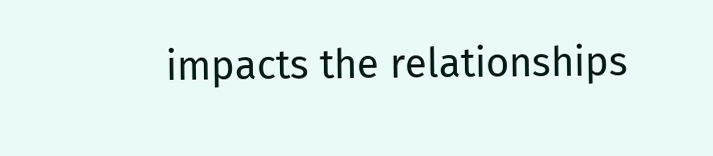impacts the relationships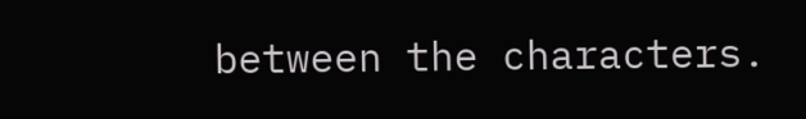between the characters.